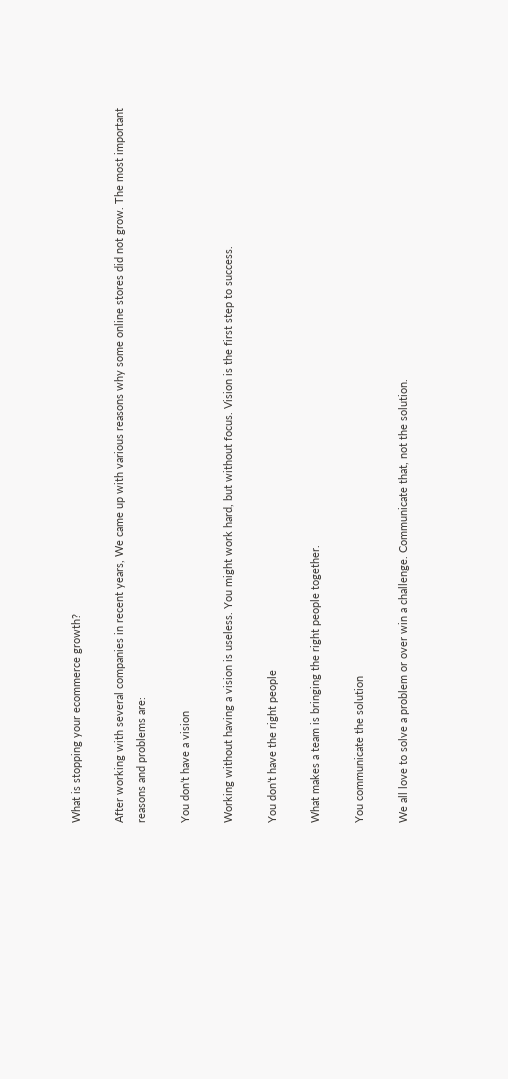What is stopping your ecommerce growth?

After working with several companies in recent years, We came up with various reasons why some online stores did not grow. The most important reasons and problems are:

You don’t have a vision

Working without having a vision is useless. You might work hard, but without focus. Vision is the first step to success.

You don’t have the right people

What makes a team is bringing the right people together.

You communicate the solution

We all love to solve a problem or over win a challenge. Communicate that, not the solution.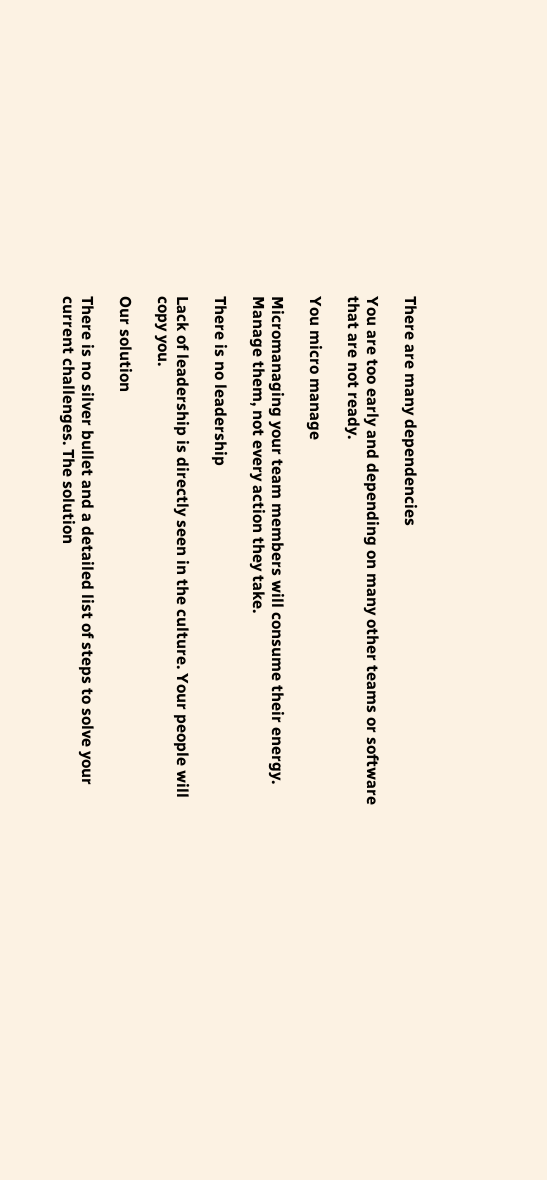There are many dependencies

You are too early and depending on many other teams or software that are not ready.

You micro manage

Micromanaging your team members will consume their energy. Manage them, not every action they take.

There is no leadership

Lack of leadership is directly seen in the culture. Your people will copy you.

Our solution

There is no silver bullet and a detailed list of steps to solve your current challenges. The solution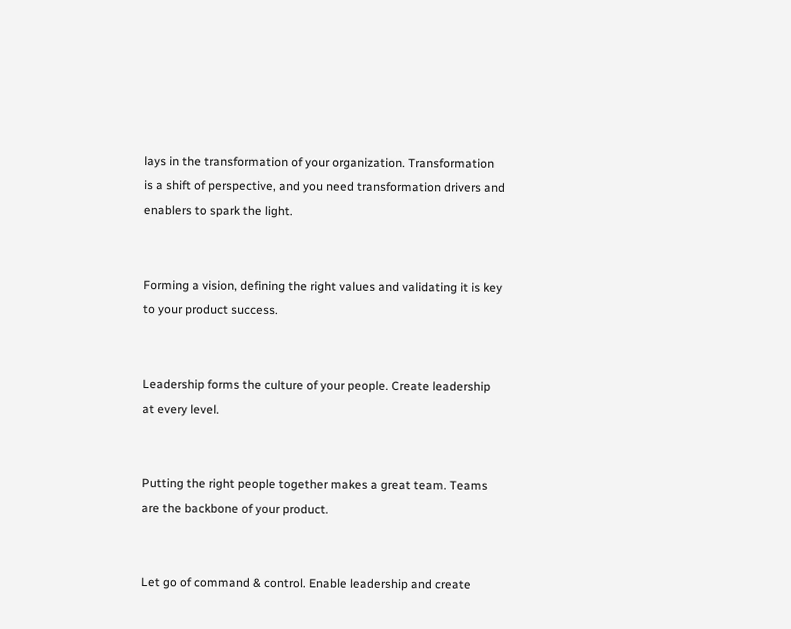lays in the transformation of your organization. Transformation is a shift of perspective, and you need transformation drivers and enablers to spark the light.


Forming a vision, defining the right values and validating it is key to your product success.


Leadership forms the culture of your people. Create leadership at every level.


Putting the right people together makes a great team. Teams are the backbone of your product.


Let go of command & control. Enable leadership and create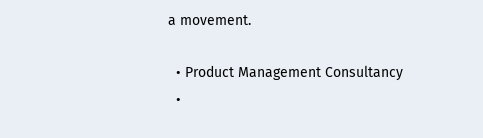a movement.

  • Product Management Consultancy
  •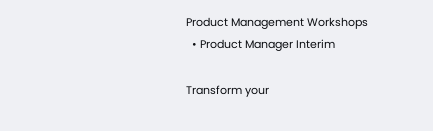Product Management Workshops
  • Product Manager Interim

Transform your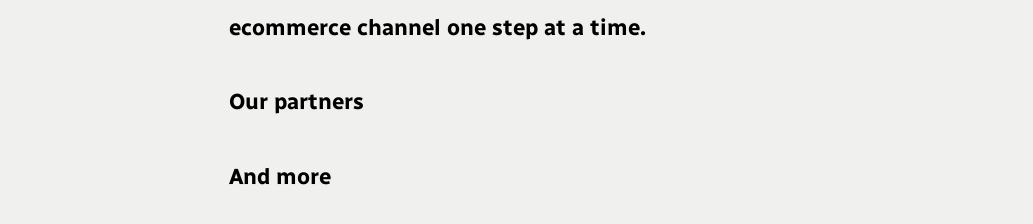ecommerce channel one step at a time.

Our partners

And more